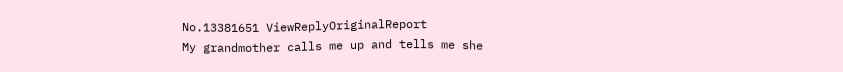No.13381651 ViewReplyOriginalReport
My grandmother calls me up and tells me she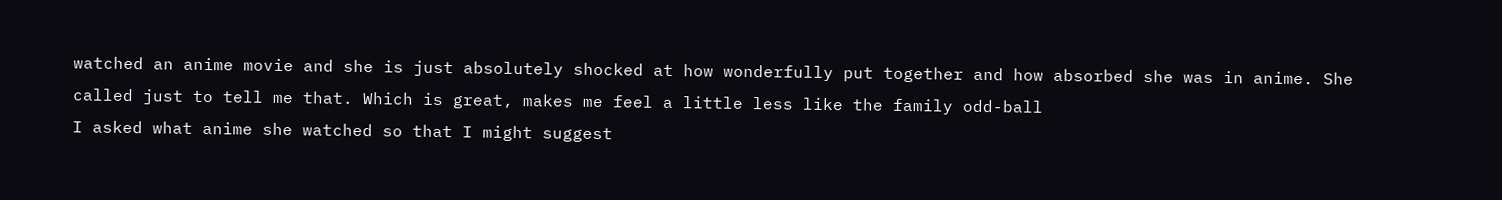watched an anime movie and she is just absolutely shocked at how wonderfully put together and how absorbed she was in anime. She called just to tell me that. Which is great, makes me feel a little less like the family odd-ball
I asked what anime she watched so that I might suggest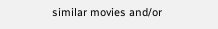similar movies and/or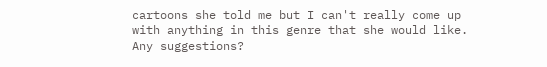cartoons she told me but I can't really come up with anything in this genre that she would like. Any suggestions?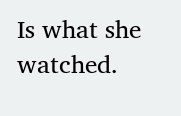Is what she watched.